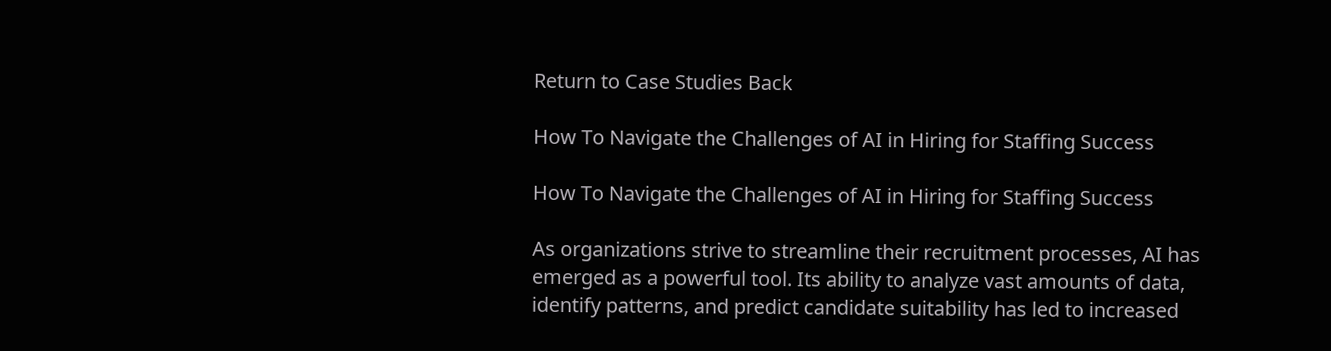Return to Case Studies Back

How To Navigate the Challenges of AI in Hiring for Staffing Success

How To Navigate the Challenges of AI in Hiring for Staffing Success

As organizations strive to streamline their recruitment processes, AI has emerged as a powerful tool. Its ability to analyze vast amounts of data, identify patterns, and predict candidate suitability has led to increased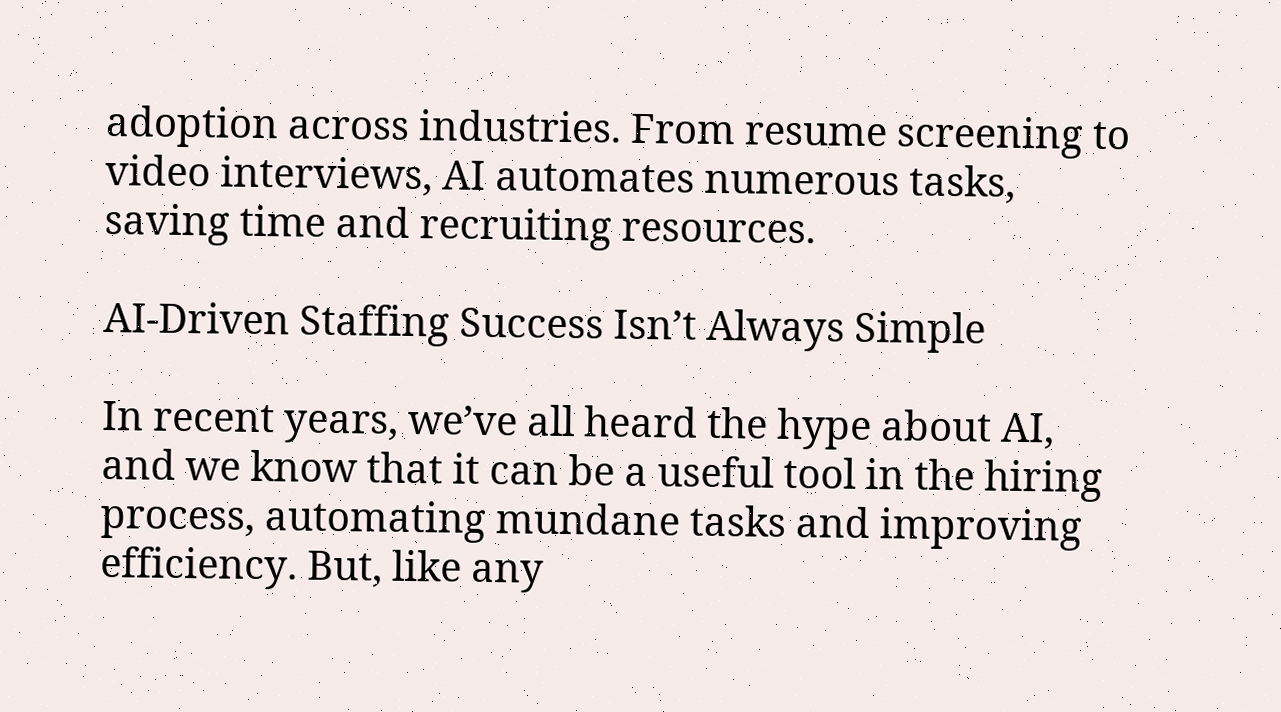adoption across industries. From resume screening to video interviews, AI automates numerous tasks, saving time and recruiting resources.

AI-Driven Staffing Success Isn’t Always Simple

In recent years, we’ve all heard the hype about AI, and we know that it can be a useful tool in the hiring process, automating mundane tasks and improving efficiency. But, like any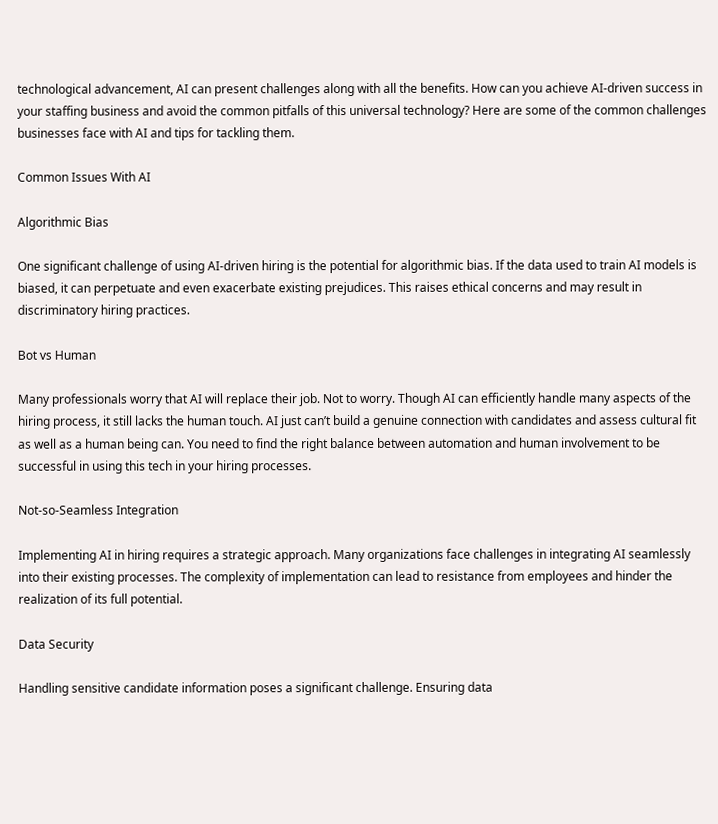technological advancement, AI can present challenges along with all the benefits. How can you achieve AI-driven success in your staffing business and avoid the common pitfalls of this universal technology? Here are some of the common challenges businesses face with AI and tips for tackling them.

Common Issues With AI

Algorithmic Bias

One significant challenge of using AI-driven hiring is the potential for algorithmic bias. If the data used to train AI models is biased, it can perpetuate and even exacerbate existing prejudices. This raises ethical concerns and may result in discriminatory hiring practices.

Bot vs Human

Many professionals worry that AI will replace their job. Not to worry. Though AI can efficiently handle many aspects of the hiring process, it still lacks the human touch. AI just can’t build a genuine connection with candidates and assess cultural fit as well as a human being can. You need to find the right balance between automation and human involvement to be successful in using this tech in your hiring processes.

Not-so-Seamless Integration

Implementing AI in hiring requires a strategic approach. Many organizations face challenges in integrating AI seamlessly into their existing processes. The complexity of implementation can lead to resistance from employees and hinder the realization of its full potential.

Data Security

Handling sensitive candidate information poses a significant challenge. Ensuring data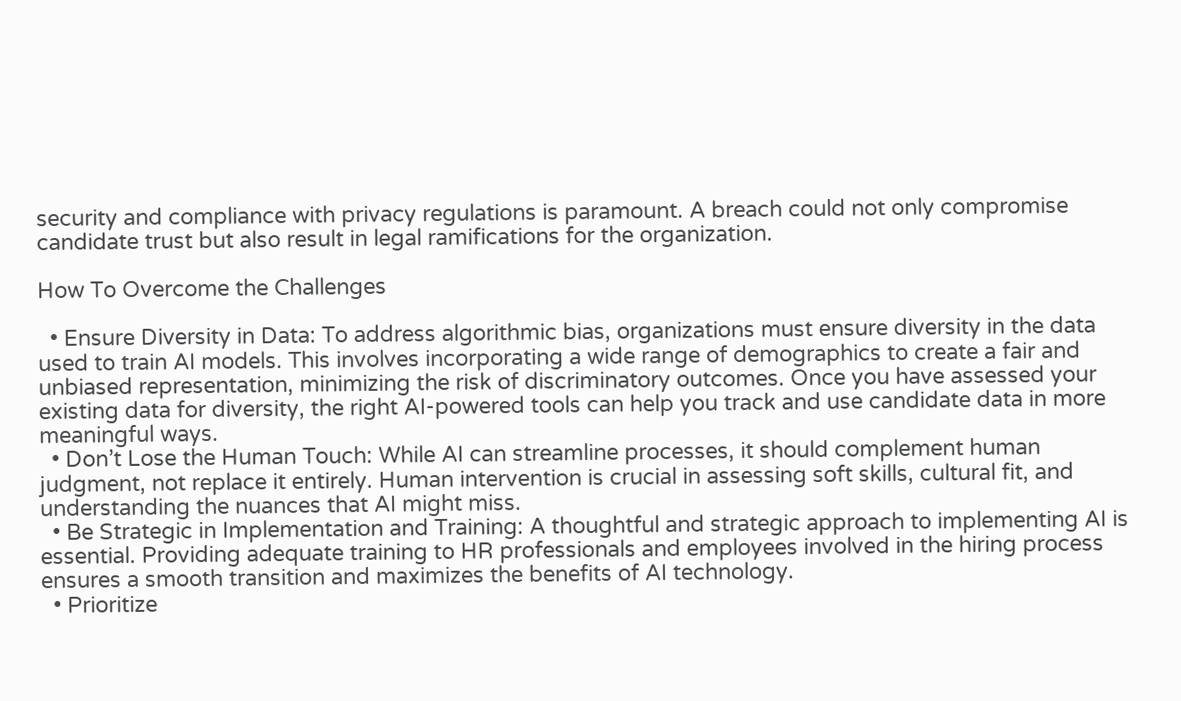security and compliance with privacy regulations is paramount. A breach could not only compromise candidate trust but also result in legal ramifications for the organization.

How To Overcome the Challenges

  • Ensure Diversity in Data: To address algorithmic bias, organizations must ensure diversity in the data used to train AI models. This involves incorporating a wide range of demographics to create a fair and unbiased representation, minimizing the risk of discriminatory outcomes. Once you have assessed your existing data for diversity, the right AI-powered tools can help you track and use candidate data in more meaningful ways.
  • Don’t Lose the Human Touch: While AI can streamline processes, it should complement human judgment, not replace it entirely. Human intervention is crucial in assessing soft skills, cultural fit, and understanding the nuances that AI might miss.
  • Be Strategic in Implementation and Training: A thoughtful and strategic approach to implementing AI is essential. Providing adequate training to HR professionals and employees involved in the hiring process ensures a smooth transition and maximizes the benefits of AI technology.
  • Prioritize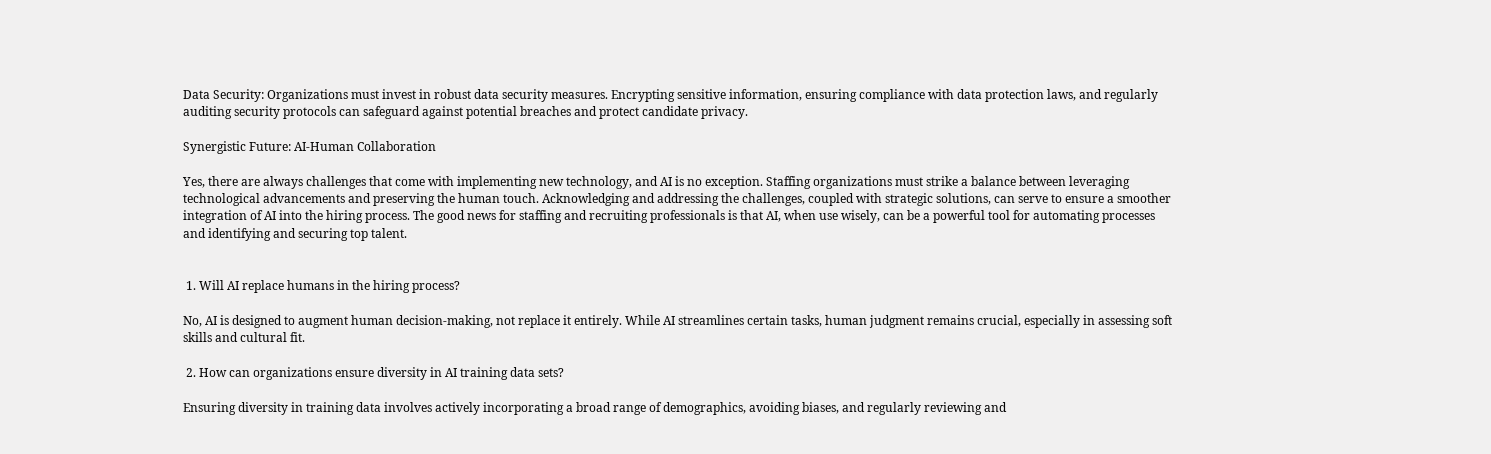Data Security: Organizations must invest in robust data security measures. Encrypting sensitive information, ensuring compliance with data protection laws, and regularly auditing security protocols can safeguard against potential breaches and protect candidate privacy.

Synergistic Future: AI-Human Collaboration

Yes, there are always challenges that come with implementing new technology, and AI is no exception. Staffing organizations must strike a balance between leveraging technological advancements and preserving the human touch. Acknowledging and addressing the challenges, coupled with strategic solutions, can serve to ensure a smoother integration of AI into the hiring process. The good news for staffing and recruiting professionals is that AI, when use wisely, can be a powerful tool for automating processes and identifying and securing top talent.


 1. Will AI replace humans in the hiring process?

No, AI is designed to augment human decision-making, not replace it entirely. While AI streamlines certain tasks, human judgment remains crucial, especially in assessing soft skills and cultural fit.

 2. How can organizations ensure diversity in AI training data sets?

Ensuring diversity in training data involves actively incorporating a broad range of demographics, avoiding biases, and regularly reviewing and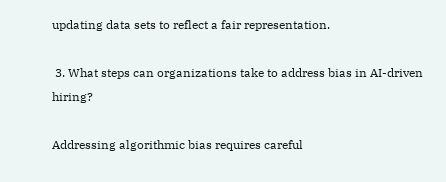updating data sets to reflect a fair representation.

 3. What steps can organizations take to address bias in AI-driven hiring?

Addressing algorithmic bias requires careful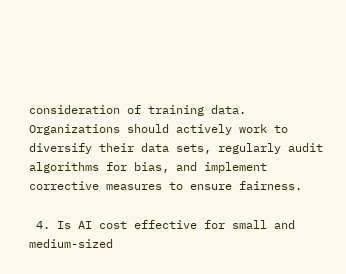consideration of training data. Organizations should actively work to diversify their data sets, regularly audit algorithms for bias, and implement corrective measures to ensure fairness.

 4. Is AI cost effective for small and medium-sized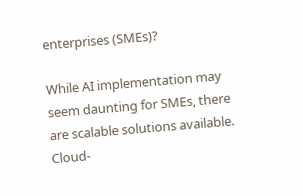enterprises (SMEs)?

While AI implementation may seem daunting for SMEs, there are scalable solutions available. Cloud-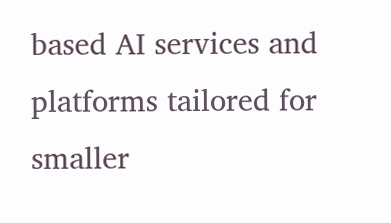based AI services and platforms tailored for smaller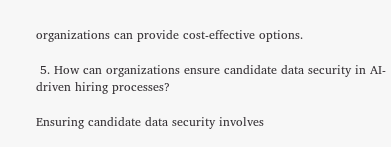organizations can provide cost-effective options.

 5. How can organizations ensure candidate data security in AI-driven hiring processes?

Ensuring candidate data security involves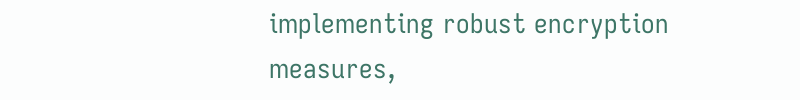implementing robust encryption measures,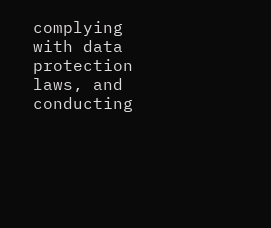complying with data protection laws, and conducting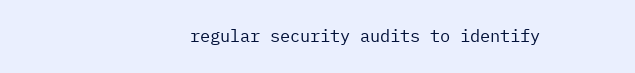regular security audits to identify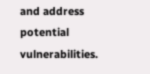and address potential vulnerabilities.